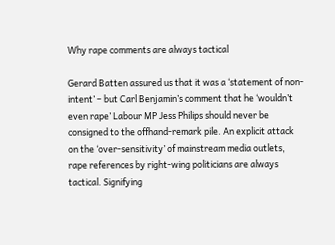Why rape comments are always tactical

Gerard Batten assured us that it was a ‘statement of non-intent’ – but Carl Benjamin’s comment that he ‘wouldn’t even rape’ Labour MP Jess Philips should never be consigned to the offhand-remark pile. An explicit attack on the ‘over-sensitivity’ of mainstream media outlets, rape references by right-wing politicians are always tactical. Signifying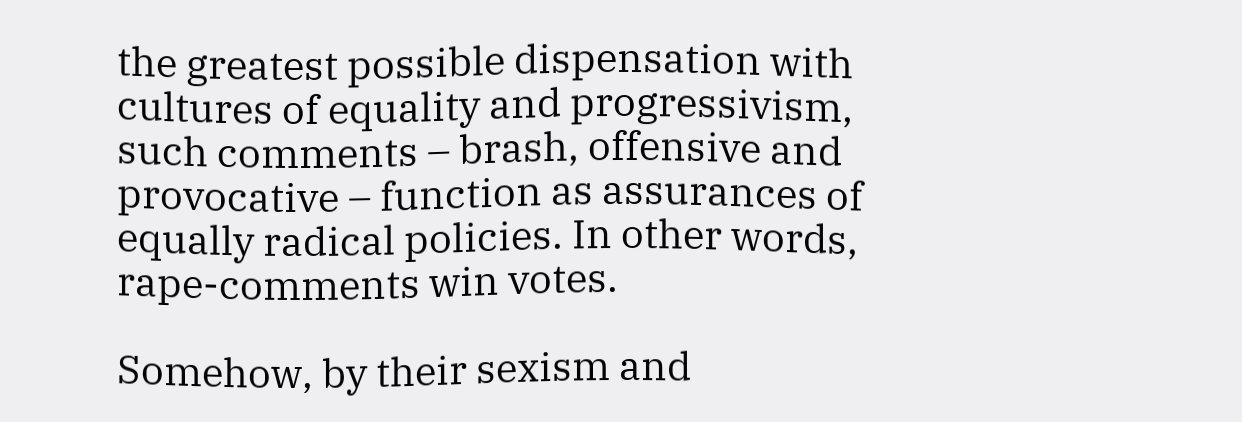the greatest possible dispensation with cultures of equality and progressivism, such comments – brash, offensive and provocative – function as assurances of equally radical policies. In other words, rape-comments win votes.

Somehow, by their sexism and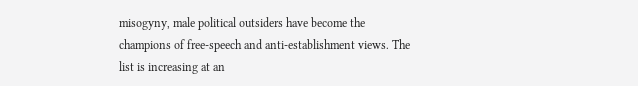misogyny, male political outsiders have become the champions of free-speech and anti-establishment views. The list is increasing at an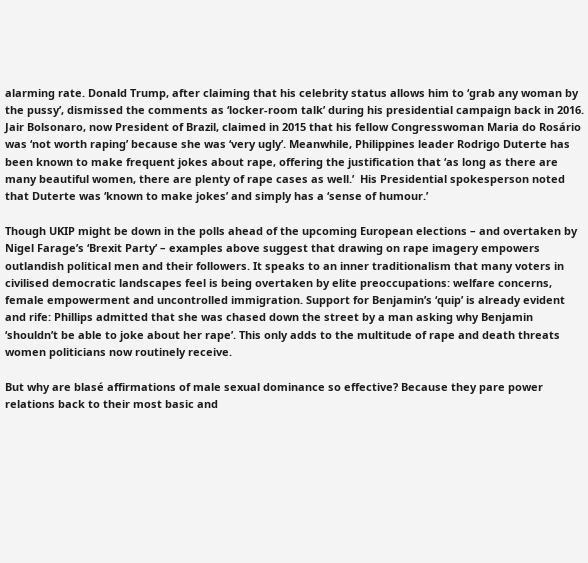alarming rate. Donald Trump, after claiming that his celebrity status allows him to ‘grab any woman by the pussy’, dismissed the comments as ‘locker-room talk’ during his presidential campaign back in 2016. Jair Bolsonaro, now President of Brazil, claimed in 2015 that his fellow Congresswoman Maria do Rosário was ‘not worth raping’ because she was ‘very ugly’. Meanwhile, Philippines leader Rodrigo Duterte has been known to make frequent jokes about rape, offering the justification that ‘as long as there are many beautiful women, there are plenty of rape cases as well.’  His Presidential spokesperson noted that Duterte was ‘known to make jokes’ and simply has a ‘sense of humour.’

Though UKIP might be down in the polls ahead of the upcoming European elections – and overtaken by Nigel Farage’s ‘Brexit Party’ – examples above suggest that drawing on rape imagery empowers outlandish political men and their followers. It speaks to an inner traditionalism that many voters in civilised democratic landscapes feel is being overtaken by elite preoccupations: welfare concerns, female empowerment and uncontrolled immigration. Support for Benjamin’s ‘quip’ is already evident and rife: Phillips admitted that she was chased down the street by a man asking why Benjamin ‘shouldn’t be able to joke about her rape’. This only adds to the multitude of rape and death threats women politicians now routinely receive.

But why are blasé affirmations of male sexual dominance so effective? Because they pare power relations back to their most basic and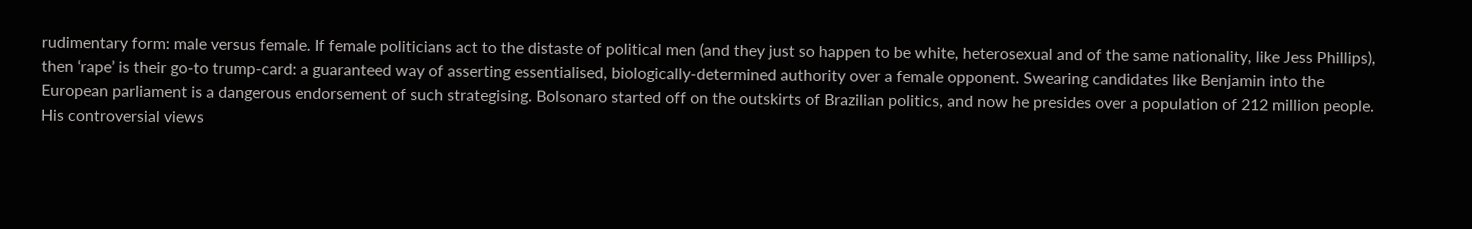rudimentary form: male versus female. If female politicians act to the distaste of political men (and they just so happen to be white, heterosexual and of the same nationality, like Jess Phillips), then ‘rape’ is their go-to trump-card: a guaranteed way of asserting essentialised, biologically-determined authority over a female opponent. Swearing candidates like Benjamin into the European parliament is a dangerous endorsement of such strategising. Bolsonaro started off on the outskirts of Brazilian politics, and now he presides over a population of 212 million people. His controversial views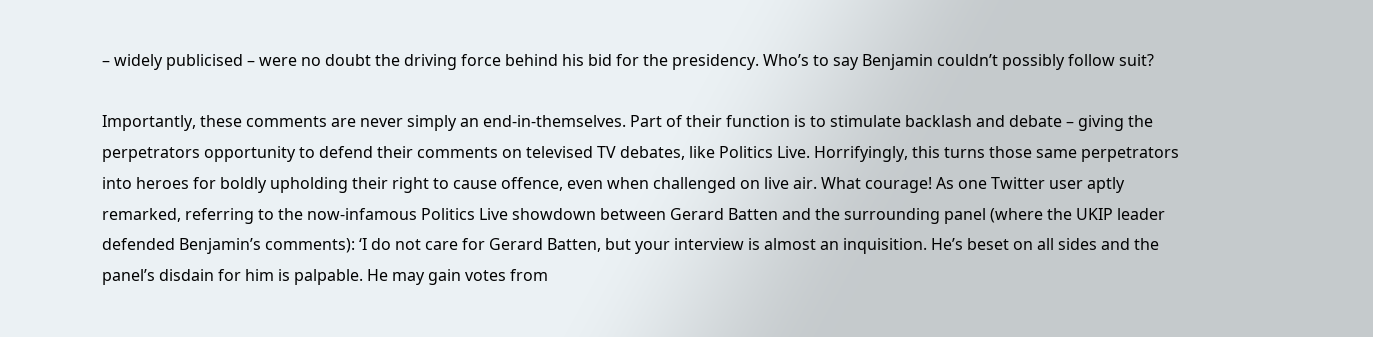– widely publicised – were no doubt the driving force behind his bid for the presidency. Who’s to say Benjamin couldn’t possibly follow suit?

Importantly, these comments are never simply an end-in-themselves. Part of their function is to stimulate backlash and debate – giving the perpetrators opportunity to defend their comments on televised TV debates, like Politics Live. Horrifyingly, this turns those same perpetrators into heroes for boldly upholding their right to cause offence, even when challenged on live air. What courage! As one Twitter user aptly remarked, referring to the now-infamous Politics Live showdown between Gerard Batten and the surrounding panel (where the UKIP leader defended Benjamin’s comments): ‘I do not care for Gerard Batten, but your interview is almost an inquisition. He’s beset on all sides and the panel’s disdain for him is palpable. He may gain votes from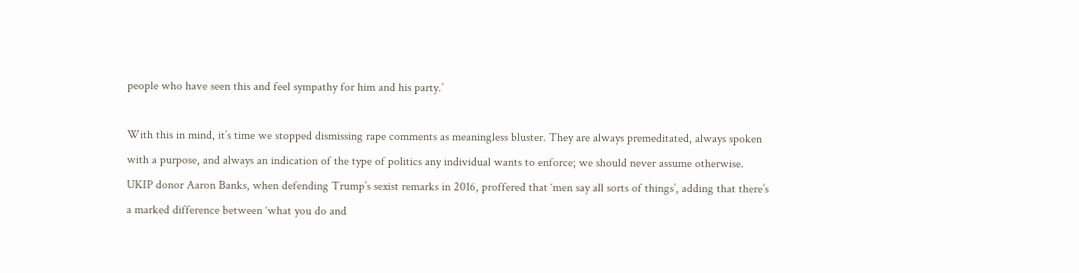people who have seen this and feel sympathy for him and his party.’

With this in mind, it’s time we stopped dismissing rape comments as meaningless bluster. They are always premeditated, always spoken with a purpose, and always an indication of the type of politics any individual wants to enforce; we should never assume otherwise.  UKIP donor Aaron Banks, when defending Trump’s sexist remarks in 2016, proffered that ‘men say all sorts of things’, adding that there’s a marked difference between ‘what you do and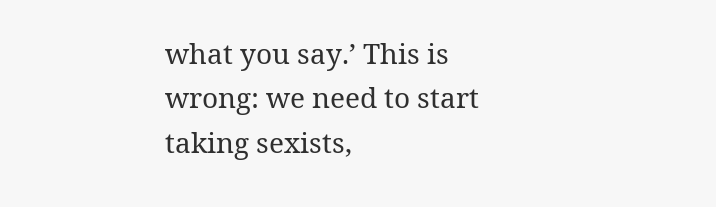what you say.’ This is wrong: we need to start taking sexists,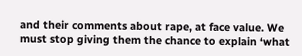and their comments about rape, at face value. We must stop giving them the chance to explain ‘what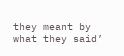they meant by what they said’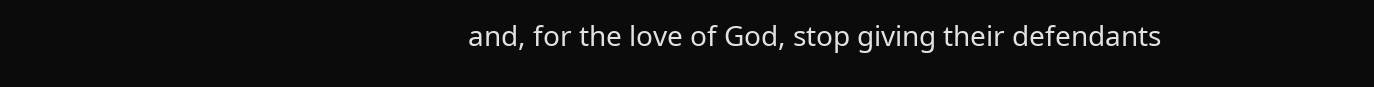and, for the love of God, stop giving their defendants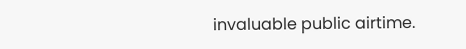invaluable public airtime.